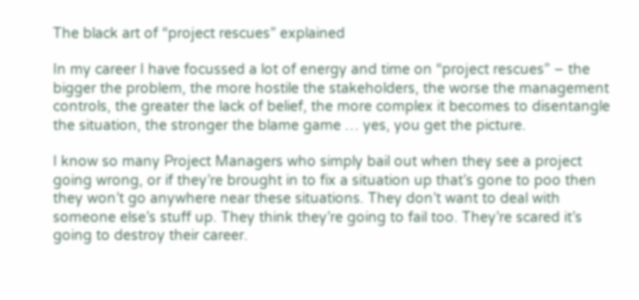The black art of “project rescues” explained

In my career I have focussed a lot of energy and time on “project rescues” – the bigger the problem, the more hostile the stakeholders, the worse the management controls, the greater the lack of belief, the more complex it becomes to disentangle the situation, the stronger the blame game … yes, you get the picture.

I know so many Project Managers who simply bail out when they see a project going wrong, or if they’re brought in to fix a situation up that’s gone to poo then they won’t go anywhere near these situations. They don’t want to deal with someone else’s stuff up. They think they’re going to fail too. They’re scared it’s going to destroy their career.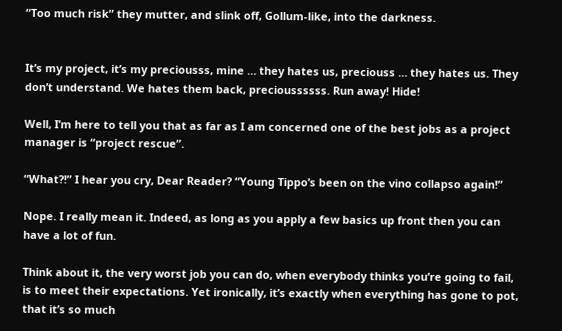“Too much risk” they mutter, and slink off, Gollum-like, into the darkness.


It’s my project, it’s my preciousss, mine … they hates us, preciouss … they hates us. They don’t understand. We hates them back, precioussssss. Run away! Hide!

Well, I’m here to tell you that as far as I am concerned one of the best jobs as a project manager is “project rescue”.

“What?!” I hear you cry, Dear Reader? “Young Tippo’s been on the vino collapso again!”

Nope. I really mean it. Indeed, as long as you apply a few basics up front then you can have a lot of fun.

Think about it, the very worst job you can do, when everybody thinks you’re going to fail, is to meet their expectations. Yet ironically, it’s exactly when everything has gone to pot, that it’s so much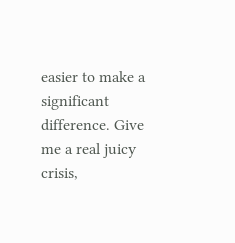easier to make a significant difference. Give me a real juicy crisis,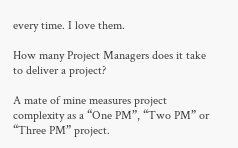every time. I love them.

How many Project Managers does it take to deliver a project?

A mate of mine measures project complexity as a “One PM”, “Two PM” or “Three PM” project.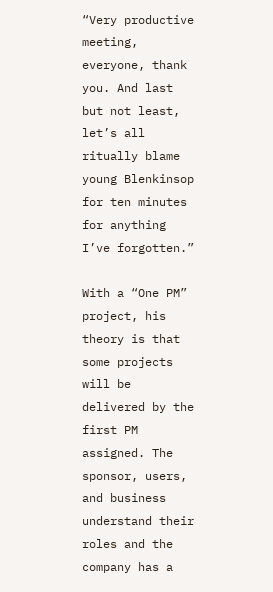“Very productive meeting, everyone, thank you. And last but not least, let’s all ritually blame young Blenkinsop for ten minutes for anything I’ve forgotten.”

With a “One PM” project, his theory is that some projects will be delivered by the first PM assigned. The sponsor, users, and business understand their roles and the company has a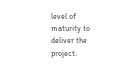level of maturity to deliver the project.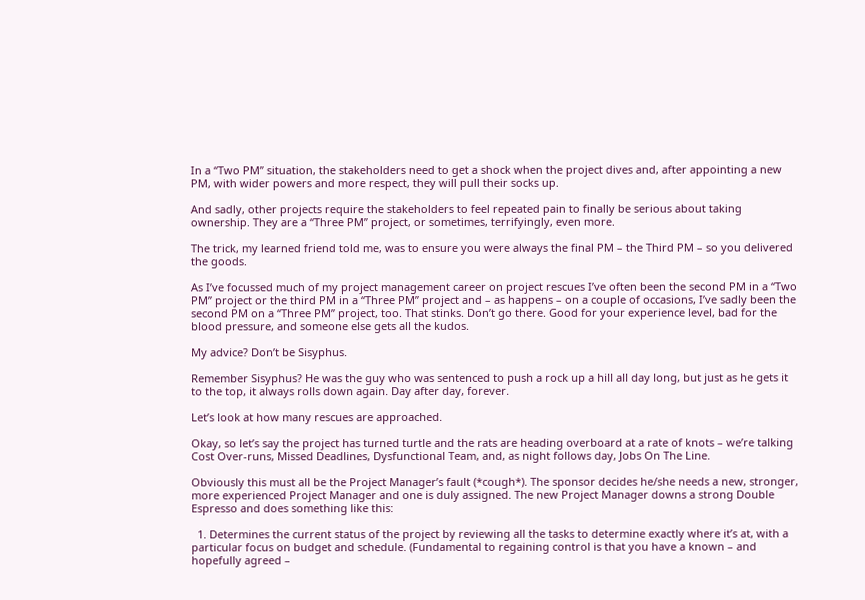In a “Two PM” situation, the stakeholders need to get a shock when the project dives and, after appointing a new PM, with wider powers and more respect, they will pull their socks up.

And sadly, other projects require the stakeholders to feel repeated pain to finally be serious about taking ownership. They are a “Three PM” project, or sometimes, terrifyingly, even more.

The trick, my learned friend told me, was to ensure you were always the final PM – the Third PM – so you delivered the goods.

As I’ve focussed much of my project management career on project rescues I’ve often been the second PM in a “Two PM” project or the third PM in a “Three PM” project and – as happens – on a couple of occasions, I’ve sadly been the second PM on a “Three PM” project, too. That stinks. Don’t go there. Good for your experience level, bad for the blood pressure, and someone else gets all the kudos.

My advice? Don’t be Sisyphus.

Remember Sisyphus? He was the guy who was sentenced to push a rock up a hill all day long, but just as he gets it to the top, it always rolls down again. Day after day, forever.

Let’s look at how many rescues are approached.

Okay, so let’s say the project has turned turtle and the rats are heading overboard at a rate of knots – we’re talking Cost Over-runs, Missed Deadlines, Dysfunctional Team, and, as night follows day, Jobs On The Line.

Obviously this must all be the Project Manager’s fault (*cough*). The sponsor decides he/she needs a new, stronger, more experienced Project Manager and one is duly assigned. The new Project Manager downs a strong Double Espresso and does something like this:

  1. Determines the current status of the project by reviewing all the tasks to determine exactly where it’s at, with a particular focus on budget and schedule. (Fundamental to regaining control is that you have a known – and hopefully agreed –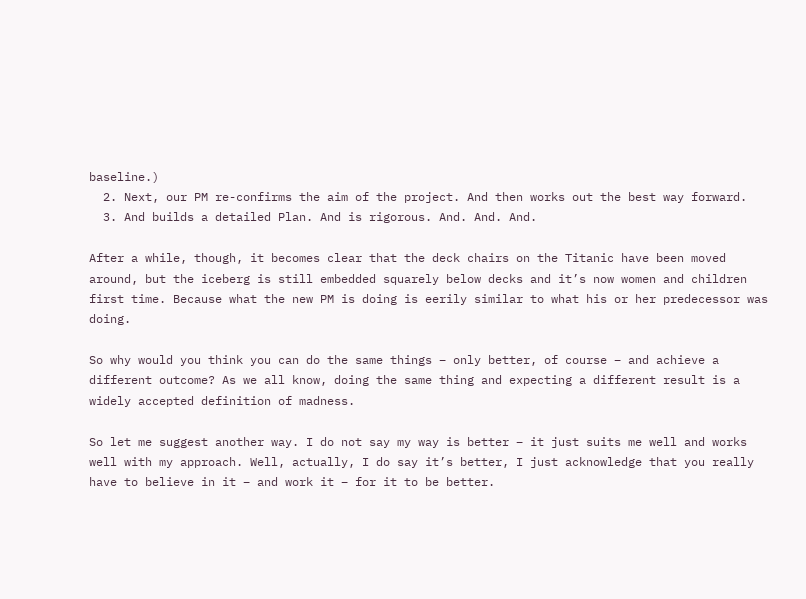baseline.)
  2. Next, our PM re-confirms the aim of the project. And then works out the best way forward.
  3. And builds a detailed Plan. And is rigorous. And. And. And.

After a while, though, it becomes clear that the deck chairs on the Titanic have been moved around, but the iceberg is still embedded squarely below decks and it’s now women and children first time. Because what the new PM is doing is eerily similar to what his or her predecessor was doing.

So why would you think you can do the same things – only better, of course – and achieve a different outcome? As we all know, doing the same thing and expecting a different result is a widely accepted definition of madness.

So let me suggest another way. I do not say my way is better – it just suits me well and works well with my approach. Well, actually, I do say it’s better, I just acknowledge that you really have to believe in it – and work it – for it to be better.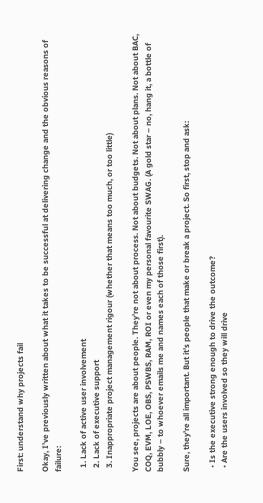First: understand why projects fail

Okay, I’ve previously written about what it takes to be successful at delivering change and the obvious reasons of failure:

  1. Lack of active user involvement
  2. Lack of executive support
  3. Inappropriate project management rigour (whether that means too much, or too little)

You see, projects are about people. They’re not about process. Not about budgets. Not about plans. Not about BAC, COQ, EVM, LOE, OBS, PSWBS, RAM, ROI or even my personal favourite SWAG. (A gold star – no, hang it, a bottle of bubbly – to whoever emails me and names each of those first).

Sure, they’re all important. But it’s people that make or break a project. So first, stop and ask:

  • Is the executive strong enough to drive the outcome?
  • Are the users involved so they will drive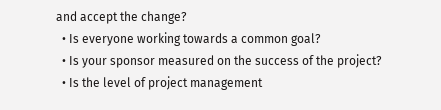and accept the change?
  • Is everyone working towards a common goal?
  • Is your sponsor measured on the success of the project?
  • Is the level of project management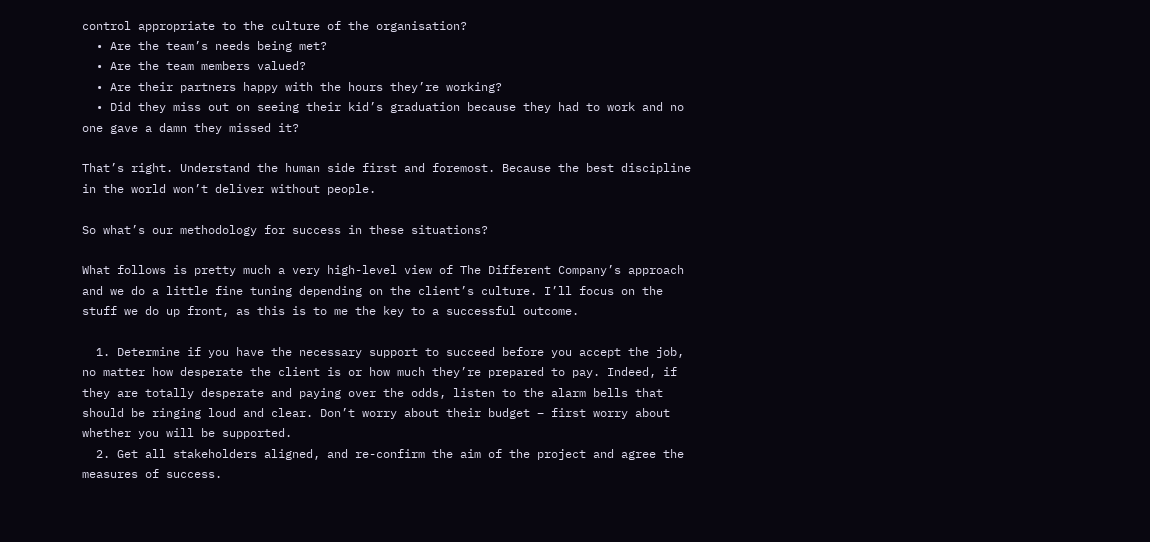control appropriate to the culture of the organisation?
  • Are the team’s needs being met?
  • Are the team members valued?
  • Are their partners happy with the hours they’re working?
  • Did they miss out on seeing their kid’s graduation because they had to work and no one gave a damn they missed it?

That’s right. Understand the human side first and foremost. Because the best discipline in the world won’t deliver without people.

So what’s our methodology for success in these situations?

What follows is pretty much a very high-level view of The Different Company’s approach and we do a little fine tuning depending on the client’s culture. I’ll focus on the stuff we do up front, as this is to me the key to a successful outcome.

  1. Determine if you have the necessary support to succeed before you accept the job, no matter how desperate the client is or how much they’re prepared to pay. Indeed, if they are totally desperate and paying over the odds, listen to the alarm bells that should be ringing loud and clear. Don’t worry about their budget – first worry about whether you will be supported.
  2. Get all stakeholders aligned, and re-confirm the aim of the project and agree the measures of success.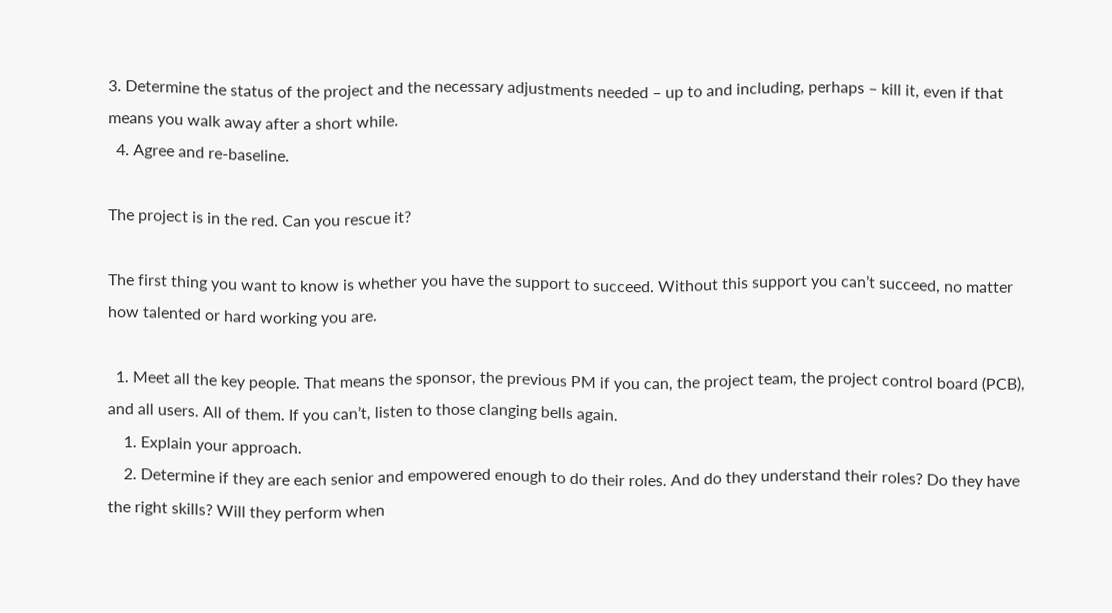3. Determine the status of the project and the necessary adjustments needed – up to and including, perhaps – kill it, even if that means you walk away after a short while.
  4. Agree and re-baseline.

The project is in the red. Can you rescue it?

The first thing you want to know is whether you have the support to succeed. Without this support you can’t succeed, no matter how talented or hard working you are.

  1. Meet all the key people. That means the sponsor, the previous PM if you can, the project team, the project control board (PCB), and all users. All of them. If you can’t, listen to those clanging bells again.
    1. Explain your approach.
    2. Determine if they are each senior and empowered enough to do their roles. And do they understand their roles? Do they have the right skills? Will they perform when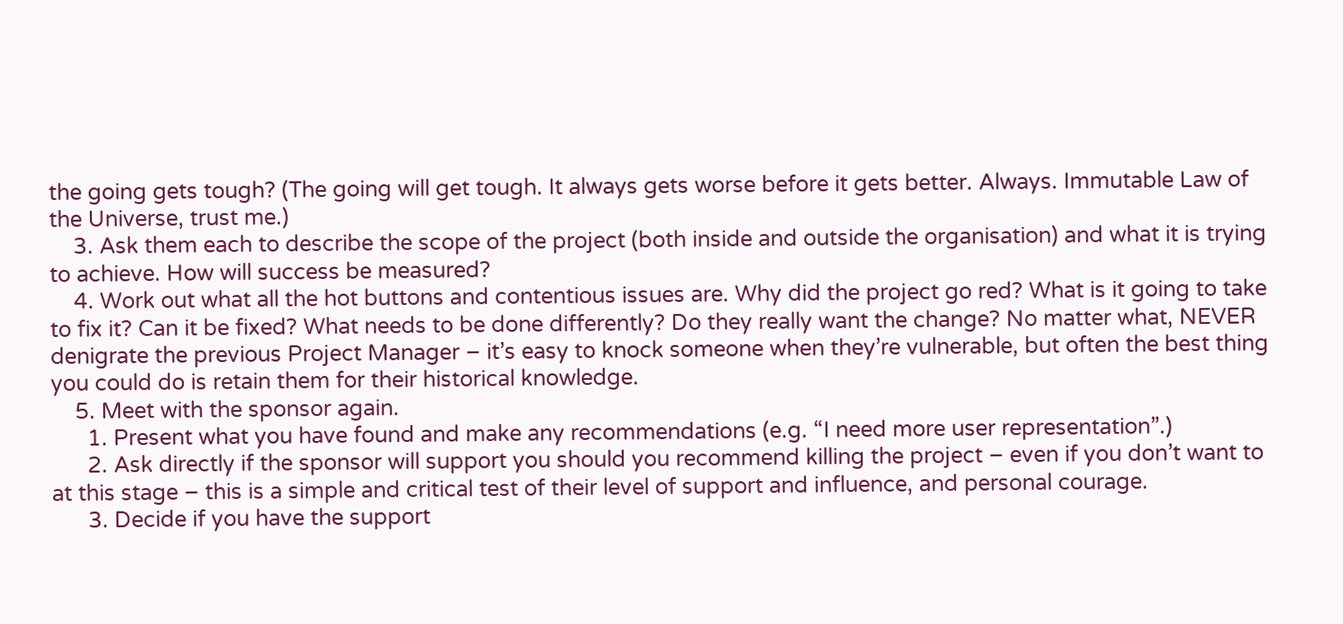the going gets tough? (The going will get tough. It always gets worse before it gets better. Always. Immutable Law of the Universe, trust me.)
    3. Ask them each to describe the scope of the project (both inside and outside the organisation) and what it is trying to achieve. How will success be measured?
    4. Work out what all the hot buttons and contentious issues are. Why did the project go red? What is it going to take to fix it? Can it be fixed? What needs to be done differently? Do they really want the change? No matter what, NEVER denigrate the previous Project Manager – it’s easy to knock someone when they’re vulnerable, but often the best thing you could do is retain them for their historical knowledge.
    5. Meet with the sponsor again.
      1. Present what you have found and make any recommendations (e.g. “I need more user representation”.)
      2. Ask directly if the sponsor will support you should you recommend killing the project – even if you don’t want to at this stage – this is a simple and critical test of their level of support and influence, and personal courage.
      3. Decide if you have the support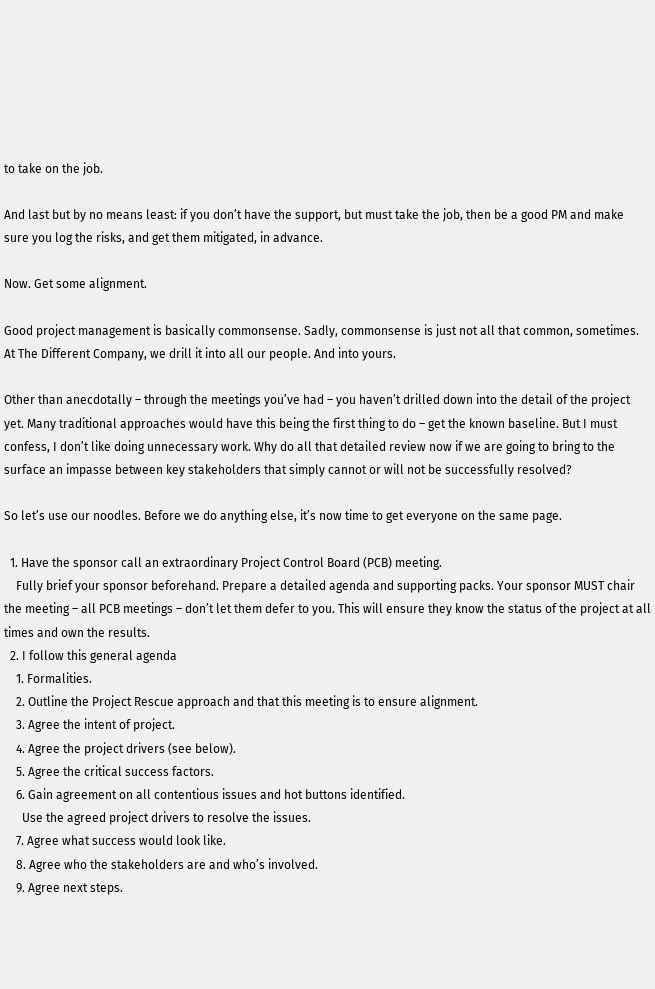to take on the job.

And last but by no means least: if you don’t have the support, but must take the job, then be a good PM and make sure you log the risks, and get them mitigated, in advance.

Now. Get some alignment.

Good project management is basically commonsense. Sadly, commonsense is just not all that common, sometimes. At The Different Company, we drill it into all our people. And into yours.

Other than anecdotally – through the meetings you’ve had – you haven’t drilled down into the detail of the project yet. Many traditional approaches would have this being the first thing to do – get the known baseline. But I must confess, I don’t like doing unnecessary work. Why do all that detailed review now if we are going to bring to the surface an impasse between key stakeholders that simply cannot or will not be successfully resolved?

So let’s use our noodles. Before we do anything else, it’s now time to get everyone on the same page.

  1. Have the sponsor call an extraordinary Project Control Board (PCB) meeting.
    Fully brief your sponsor beforehand. Prepare a detailed agenda and supporting packs. Your sponsor MUST chair the meeting – all PCB meetings – don’t let them defer to you. This will ensure they know the status of the project at all times and own the results.
  2. I follow this general agenda
    1. Formalities.
    2. Outline the Project Rescue approach and that this meeting is to ensure alignment.
    3. Agree the intent of project.
    4. Agree the project drivers (see below).
    5. Agree the critical success factors.
    6. Gain agreement on all contentious issues and hot buttons identified.
      Use the agreed project drivers to resolve the issues.
    7. Agree what success would look like.
    8. Agree who the stakeholders are and who’s involved.
    9. Agree next steps.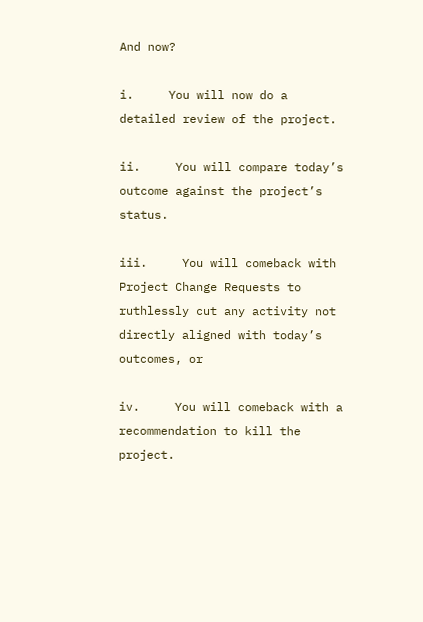And now?

i.     You will now do a detailed review of the project.

ii.     You will compare today’s outcome against the project’s status.

iii.     You will comeback with Project Change Requests to ruthlessly cut any activity not directly aligned with today’s outcomes, or

iv.     You will comeback with a recommendation to kill the project.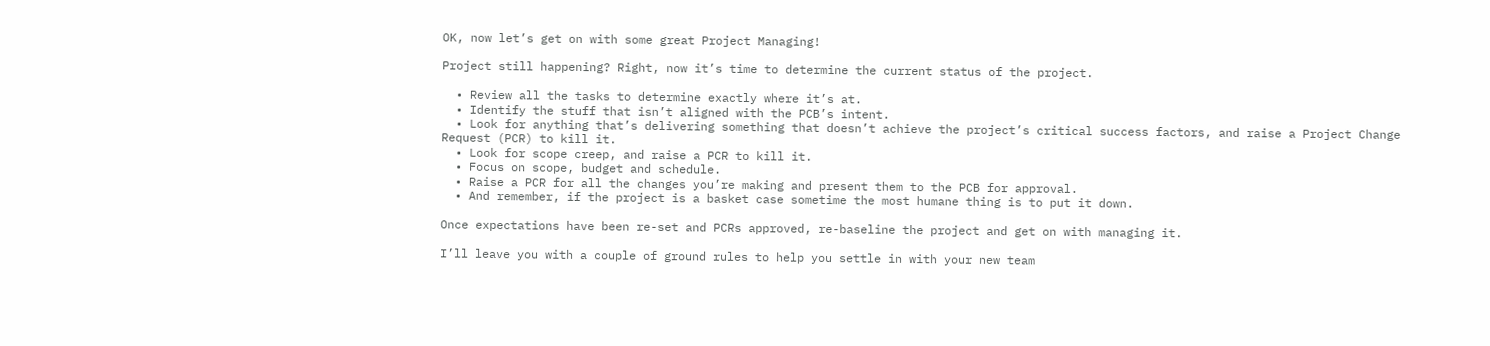OK, now let’s get on with some great Project Managing!

Project still happening? Right, now it’s time to determine the current status of the project.

  • Review all the tasks to determine exactly where it’s at.
  • Identify the stuff that isn’t aligned with the PCB’s intent.
  • Look for anything that’s delivering something that doesn’t achieve the project’s critical success factors, and raise a Project Change Request (PCR) to kill it.
  • Look for scope creep, and raise a PCR to kill it.
  • Focus on scope, budget and schedule.
  • Raise a PCR for all the changes you’re making and present them to the PCB for approval.
  • And remember, if the project is a basket case sometime the most humane thing is to put it down.

Once expectations have been re-set and PCRs approved, re-baseline the project and get on with managing it.

I’ll leave you with a couple of ground rules to help you settle in with your new team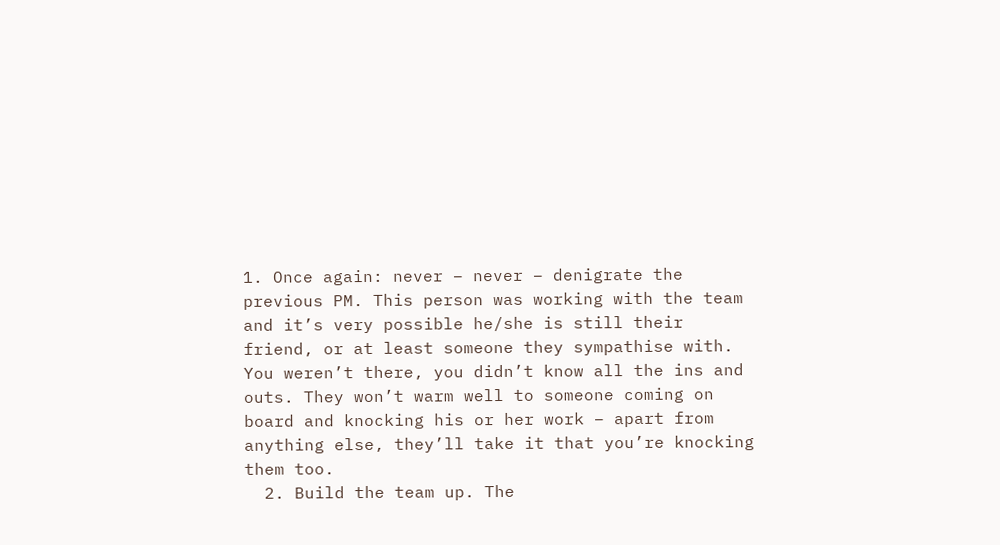1. Once again: never – never – denigrate the previous PM. This person was working with the team and it’s very possible he/she is still their friend, or at least someone they sympathise with. You weren’t there, you didn’t know all the ins and outs. They won’t warm well to someone coming on board and knocking his or her work – apart from anything else, they’ll take it that you’re knocking them too.
  2. Build the team up. The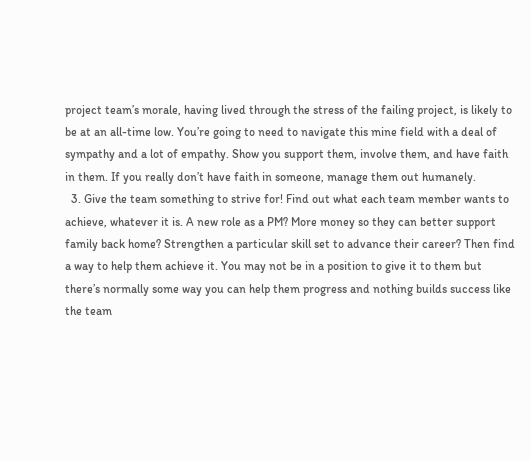project team’s morale, having lived through the stress of the failing project, is likely to be at an all-time low. You’re going to need to navigate this mine field with a deal of sympathy and a lot of empathy. Show you support them, involve them, and have faith in them. If you really don’t have faith in someone, manage them out humanely.
  3. Give the team something to strive for! Find out what each team member wants to achieve, whatever it is. A new role as a PM? More money so they can better support family back home? Strengthen a particular skill set to advance their career? Then find a way to help them achieve it. You may not be in a position to give it to them but there’s normally some way you can help them progress and nothing builds success like the team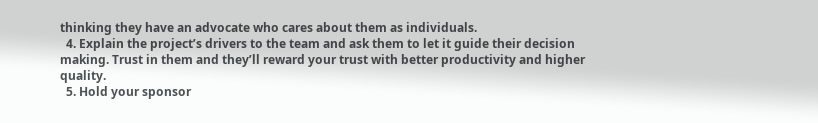thinking they have an advocate who cares about them as individuals.
  4. Explain the project’s drivers to the team and ask them to let it guide their decision making. Trust in them and they’ll reward your trust with better productivity and higher quality.
  5. Hold your sponsor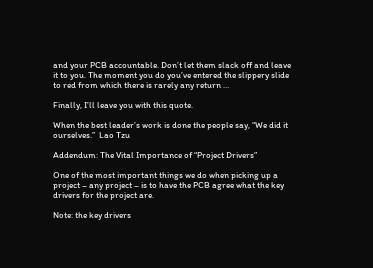and your PCB accountable. Don’t let them slack off and leave it to you. The moment you do you’ve entered the slippery slide to red from which there is rarely any return …

Finally, I’ll leave you with this quote.

When the best leader’s work is done the people say, “We did it ourselves.”  Lao Tzu

Addendum: The Vital Importance of “Project Drivers”

One of the most important things we do when picking up a project – any project – is to have the PCB agree what the key drivers for the project are.

Note: the key drivers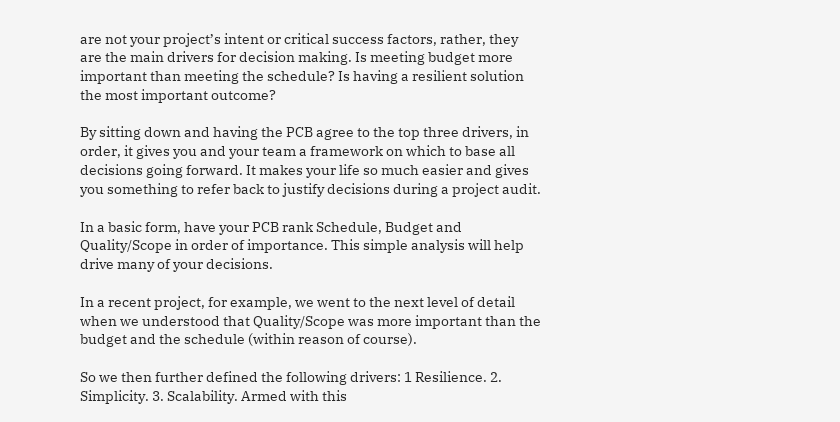are not your project’s intent or critical success factors, rather, they are the main drivers for decision making. Is meeting budget more important than meeting the schedule? Is having a resilient solution the most important outcome?

By sitting down and having the PCB agree to the top three drivers, in order, it gives you and your team a framework on which to base all decisions going forward. It makes your life so much easier and gives you something to refer back to justify decisions during a project audit.

In a basic form, have your PCB rank Schedule, Budget and Quality/Scope in order of importance. This simple analysis will help drive many of your decisions.

In a recent project, for example, we went to the next level of detail when we understood that Quality/Scope was more important than the budget and the schedule (within reason of course).

So we then further defined the following drivers: 1 Resilience. 2. Simplicity. 3. Scalability. Armed with this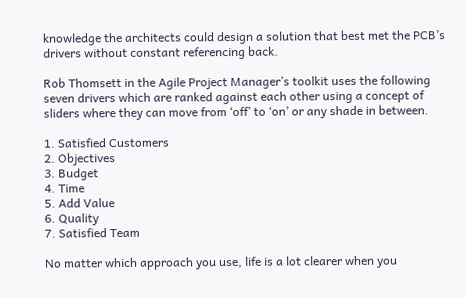knowledge the architects could design a solution that best met the PCB’s drivers without constant referencing back.

Rob Thomsett in the Agile Project Manager’s toolkit uses the following seven drivers which are ranked against each other using a concept of sliders where they can move from ‘off’ to ‘on’ or any shade in between.

1. Satisfied Customers
2. Objectives
3. Budget
4. Time
5. Add Value
6. Quality
7. Satisfied Team

No matter which approach you use, life is a lot clearer when you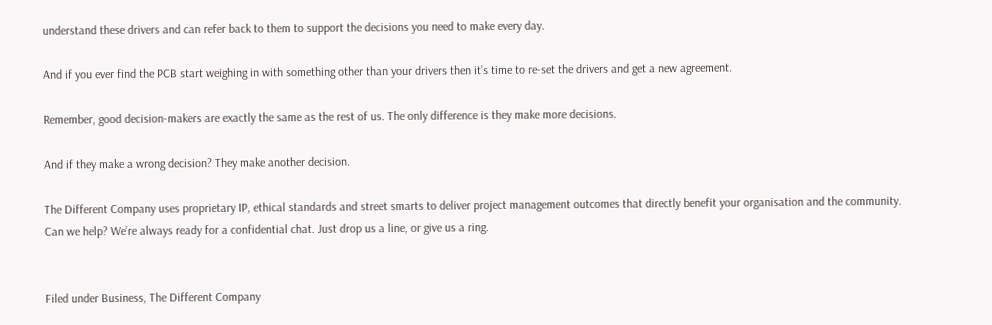understand these drivers and can refer back to them to support the decisions you need to make every day.

And if you ever find the PCB start weighing in with something other than your drivers then it’s time to re-set the drivers and get a new agreement.

Remember, good decision-makers are exactly the same as the rest of us. The only difference is they make more decisions.

And if they make a wrong decision? They make another decision.

The Different Company uses proprietary IP, ethical standards and street smarts to deliver project management outcomes that directly benefit your organisation and the community. Can we help? We’re always ready for a confidential chat. Just drop us a line, or give us a ring.


Filed under Business, The Different Company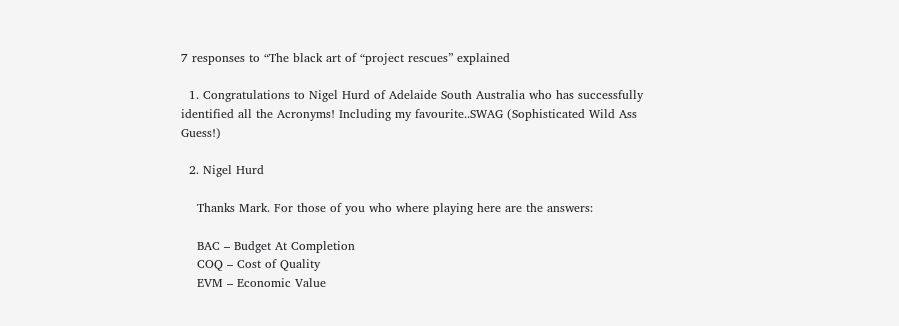7 responses to “The black art of “project rescues” explained

  1. Congratulations to Nigel Hurd of Adelaide South Australia who has successfully identified all the Acronyms! Including my favourite..SWAG (Sophisticated Wild Ass Guess!)

  2. Nigel Hurd

    Thanks Mark. For those of you who where playing here are the answers:

    BAC – Budget At Completion
    COQ – Cost of Quality
    EVM – Economic Value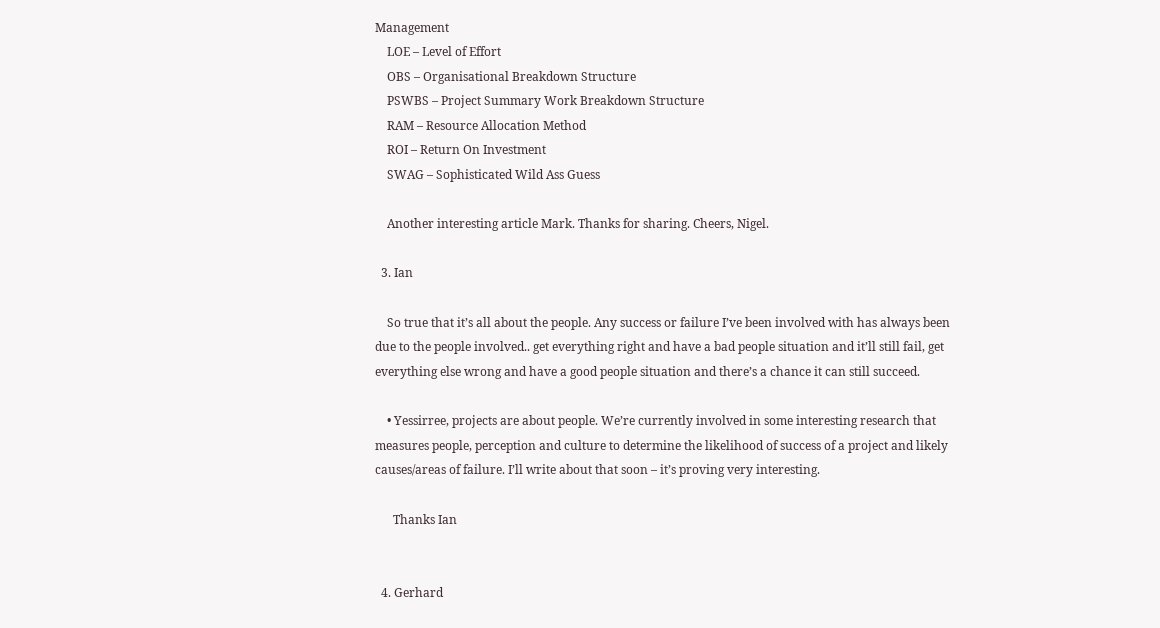Management
    LOE – Level of Effort
    OBS – Organisational Breakdown Structure
    PSWBS – Project Summary Work Breakdown Structure
    RAM – Resource Allocation Method
    ROI – Return On Investment
    SWAG – Sophisticated Wild Ass Guess

    Another interesting article Mark. Thanks for sharing. Cheers, Nigel.

  3. Ian

    So true that it’s all about the people. Any success or failure I’ve been involved with has always been due to the people involved.. get everything right and have a bad people situation and it’ll still fail, get everything else wrong and have a good people situation and there’s a chance it can still succeed.

    • Yessirree, projects are about people. We’re currently involved in some interesting research that measures people, perception and culture to determine the likelihood of success of a project and likely causes/areas of failure. I’ll write about that soon – it’s proving very interesting.

      Thanks Ian


  4. Gerhard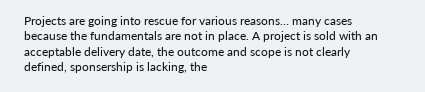Projects are going into rescue for various reasons… many cases because the fundamentals are not in place. A project is sold with an acceptable delivery date, the outcome and scope is not clearly defined, sponsership is lacking, the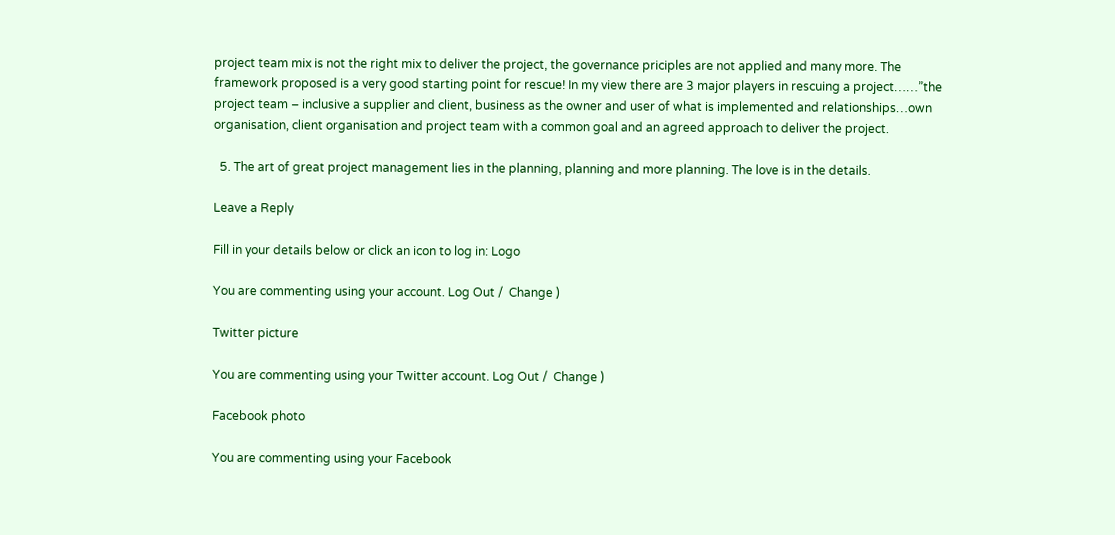project team mix is not the right mix to deliver the project, the governance priciples are not applied and many more. The framework proposed is a very good starting point for rescue! In my view there are 3 major players in rescuing a project……”the project team – inclusive a supplier and client, business as the owner and user of what is implemented and relationships…own organisation, client organisation and project team with a common goal and an agreed approach to deliver the project.

  5. The art of great project management lies in the planning, planning and more planning. The love is in the details.

Leave a Reply

Fill in your details below or click an icon to log in: Logo

You are commenting using your account. Log Out /  Change )

Twitter picture

You are commenting using your Twitter account. Log Out /  Change )

Facebook photo

You are commenting using your Facebook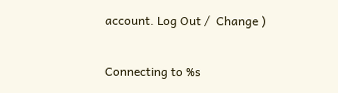account. Log Out /  Change )

Connecting to %s